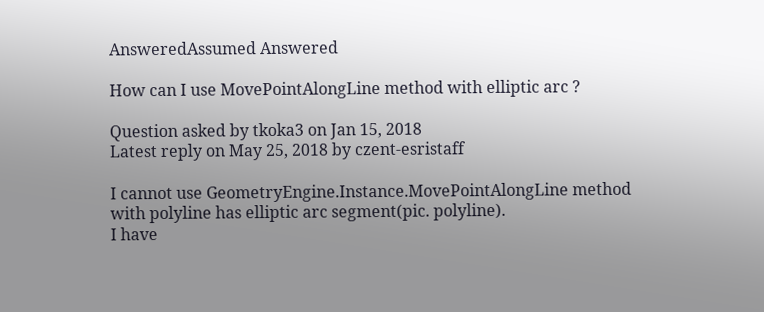AnsweredAssumed Answered

How can I use MovePointAlongLine method with elliptic arc ?

Question asked by tkoka3 on Jan 15, 2018
Latest reply on May 25, 2018 by czent-esristaff

I cannot use GeometryEngine.Instance.MovePointAlongLine method with polyline has elliptic arc segment(pic. polyline).
I have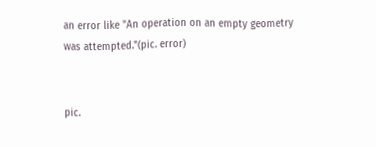an error like "An operation on an empty geometry was attempted."(pic. error)


pic.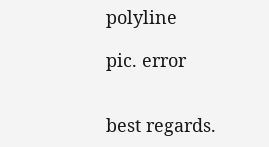polyline

pic. error


best regards.